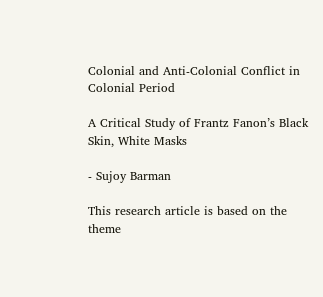Colonial and Anti-Colonial Conflict in Colonial Period

A Critical Study of Frantz Fanon’s Black Skin, White Masks

- Sujoy Barman

This research article is based on the theme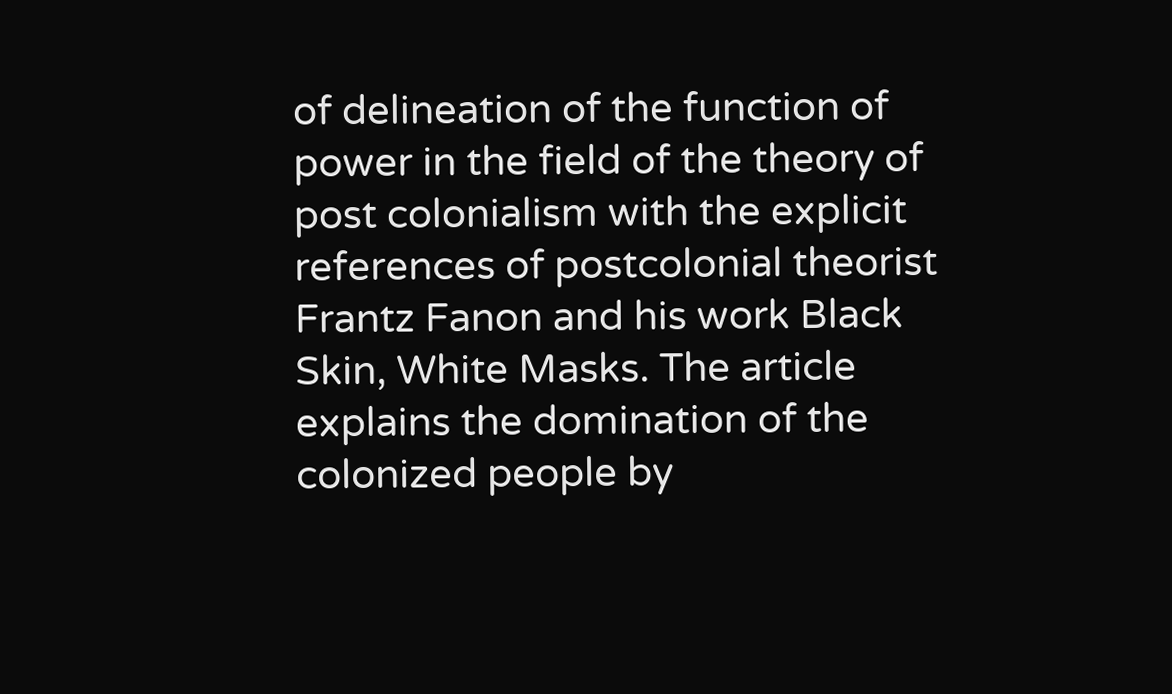of delineation of the function of power in the field of the theory of post colonialism with the explicit references of postcolonial theorist Frantz Fanon and his work Black Skin, White Masks. The article explains the domination of the colonized people by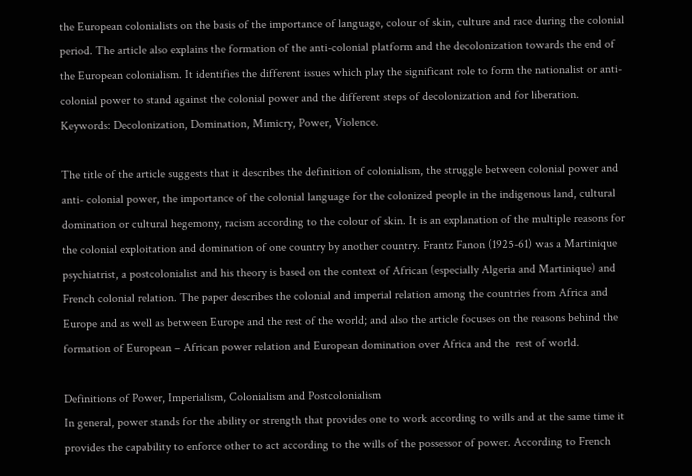the European colonialists on the basis of the importance of language, colour of skin, culture and race during the colonial period. The article also explains the formation of the anti-colonial platform and the decolonization towards the end of the European colonialism. It identifies the different issues which play the significant role to form the nationalist or anti- colonial power to stand against the colonial power and the different steps of decolonization and for liberation.
Keywords: Decolonization, Domination, Mimicry, Power, Violence.

The title of the article suggests that it describes the definition of colonialism, the struggle between colonial power and anti- colonial power, the importance of the colonial language for the colonized people in the indigenous land, cultural domination or cultural hegemony, racism according to the colour of skin. It is an explanation of the multiple reasons for the colonial exploitation and domination of one country by another country. Frantz Fanon (1925-61) was a Martinique psychiatrist, a postcolonialist and his theory is based on the context of African (especially Algeria and Martinique) and French colonial relation. The paper describes the colonial and imperial relation among the countries from Africa and Europe and as well as between Europe and the rest of the world; and also the article focuses on the reasons behind the formation of European – African power relation and European domination over Africa and the  rest of world.

Definitions of Power, Imperialism, Colonialism and Postcolonialism
In general, power stands for the ability or strength that provides one to work according to wills and at the same time it provides the capability to enforce other to act according to the wills of the possessor of power. According to French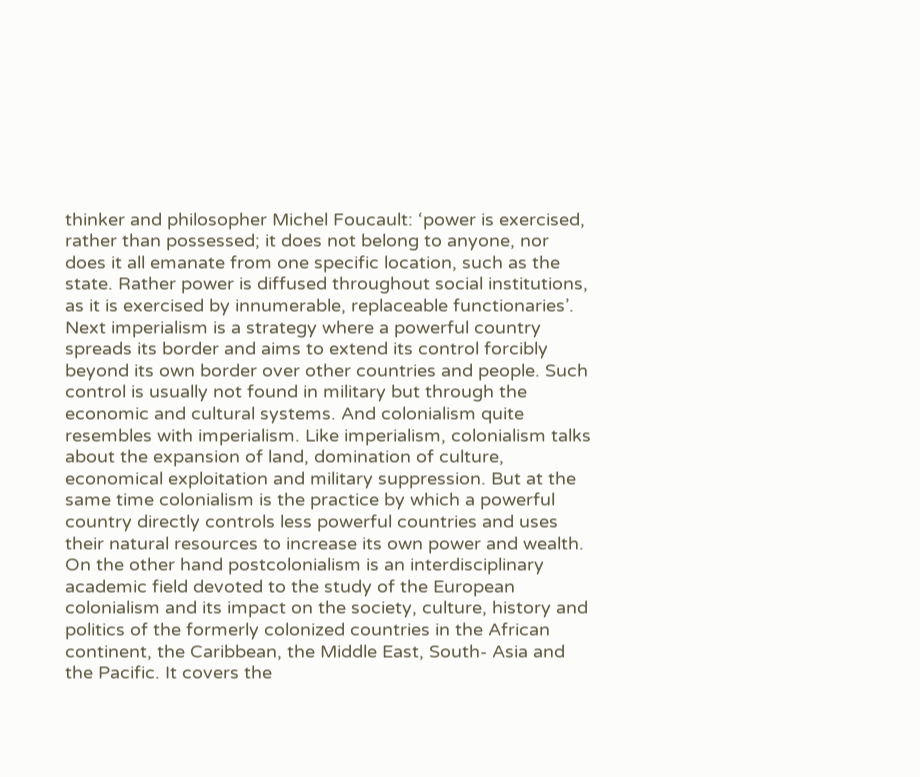thinker and philosopher Michel Foucault: ‘power is exercised, rather than possessed; it does not belong to anyone, nor does it all emanate from one specific location, such as the state. Rather power is diffused throughout social institutions, as it is exercised by innumerable, replaceable functionaries’. Next imperialism is a strategy where a powerful country spreads its border and aims to extend its control forcibly beyond its own border over other countries and people. Such control is usually not found in military but through the economic and cultural systems. And colonialism quite resembles with imperialism. Like imperialism, colonialism talks about the expansion of land, domination of culture, economical exploitation and military suppression. But at the same time colonialism is the practice by which a powerful country directly controls less powerful countries and uses their natural resources to increase its own power and wealth. On the other hand postcolonialism is an interdisciplinary academic field devoted to the study of the European colonialism and its impact on the society, culture, history and politics of the formerly colonized countries in the African continent, the Caribbean, the Middle East, South- Asia and the Pacific. It covers the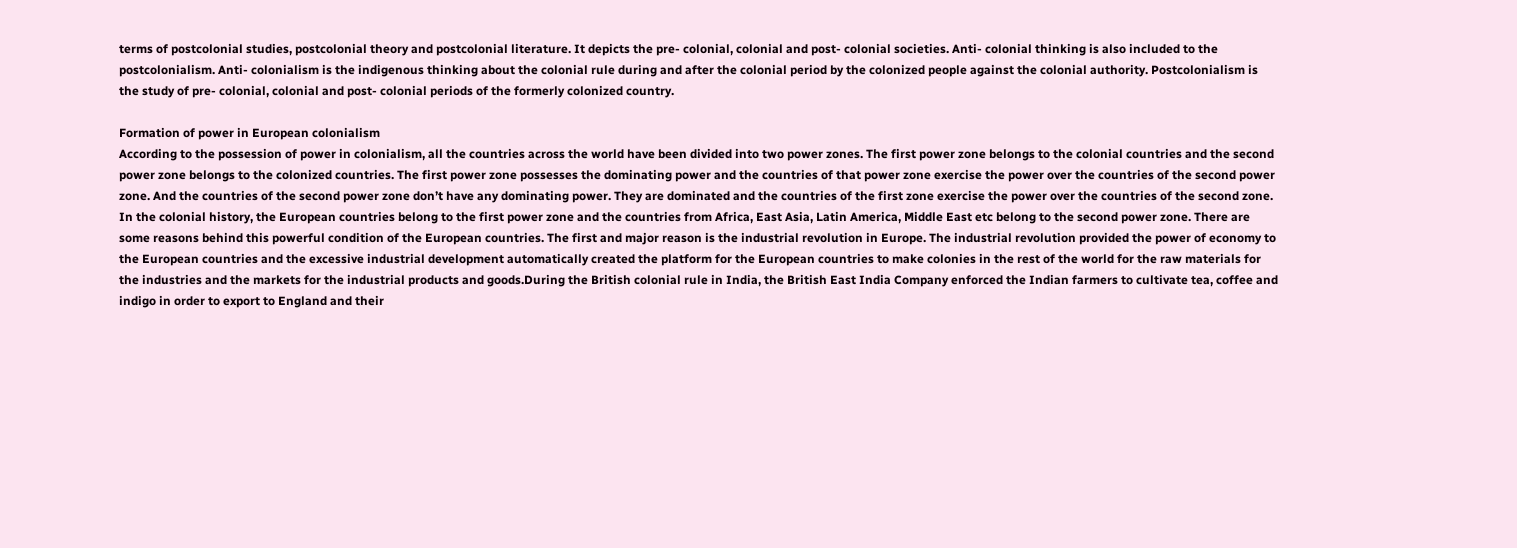terms of postcolonial studies, postcolonial theory and postcolonial literature. It depicts the pre- colonial, colonial and post- colonial societies. Anti- colonial thinking is also included to the postcolonialism. Anti- colonialism is the indigenous thinking about the colonial rule during and after the colonial period by the colonized people against the colonial authority. Postcolonialism is the study of pre- colonial, colonial and post- colonial periods of the formerly colonized country.

Formation of power in European colonialism
According to the possession of power in colonialism, all the countries across the world have been divided into two power zones. The first power zone belongs to the colonial countries and the second power zone belongs to the colonized countries. The first power zone possesses the dominating power and the countries of that power zone exercise the power over the countries of the second power zone. And the countries of the second power zone don’t have any dominating power. They are dominated and the countries of the first zone exercise the power over the countries of the second zone. In the colonial history, the European countries belong to the first power zone and the countries from Africa, East Asia, Latin America, Middle East etc belong to the second power zone. There are some reasons behind this powerful condition of the European countries. The first and major reason is the industrial revolution in Europe. The industrial revolution provided the power of economy to the European countries and the excessive industrial development automatically created the platform for the European countries to make colonies in the rest of the world for the raw materials for the industries and the markets for the industrial products and goods.During the British colonial rule in India, the British East India Company enforced the Indian farmers to cultivate tea, coffee and indigo in order to export to England and their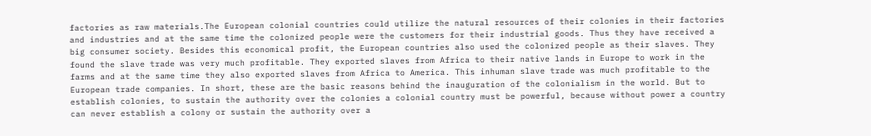factories as raw materials.The European colonial countries could utilize the natural resources of their colonies in their factories and industries and at the same time the colonized people were the customers for their industrial goods. Thus they have received a big consumer society. Besides this economical profit, the European countries also used the colonized people as their slaves. They found the slave trade was very much profitable. They exported slaves from Africa to their native lands in Europe to work in the farms and at the same time they also exported slaves from Africa to America. This inhuman slave trade was much profitable to the European trade companies. In short, these are the basic reasons behind the inauguration of the colonialism in the world. But to establish colonies, to sustain the authority over the colonies a colonial country must be powerful, because without power a country can never establish a colony or sustain the authority over a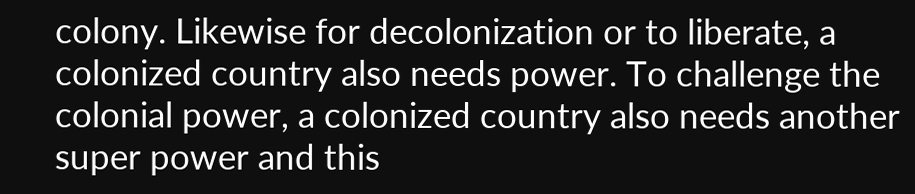colony. Likewise for decolonization or to liberate, a colonized country also needs power. To challenge the colonial power, a colonized country also needs another super power and this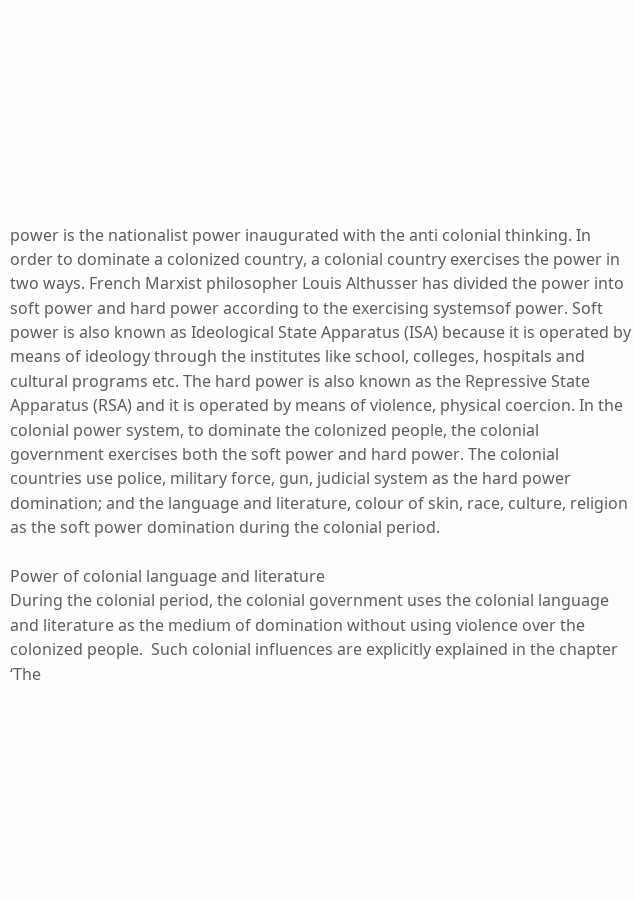power is the nationalist power inaugurated with the anti colonial thinking. In order to dominate a colonized country, a colonial country exercises the power in two ways. French Marxist philosopher Louis Althusser has divided the power into soft power and hard power according to the exercising systemsof power. Soft power is also known as Ideological State Apparatus (ISA) because it is operated by means of ideology through the institutes like school, colleges, hospitals and cultural programs etc. The hard power is also known as the Repressive State Apparatus (RSA) and it is operated by means of violence, physical coercion. In the colonial power system, to dominate the colonized people, the colonial government exercises both the soft power and hard power. The colonial countries use police, military force, gun, judicial system as the hard power domination; and the language and literature, colour of skin, race, culture, religion as the soft power domination during the colonial period.

Power of colonial language and literature
During the colonial period, the colonial government uses the colonial language and literature as the medium of domination without using violence over the colonized people.  Such colonial influences are explicitly explained in the chapter ‘The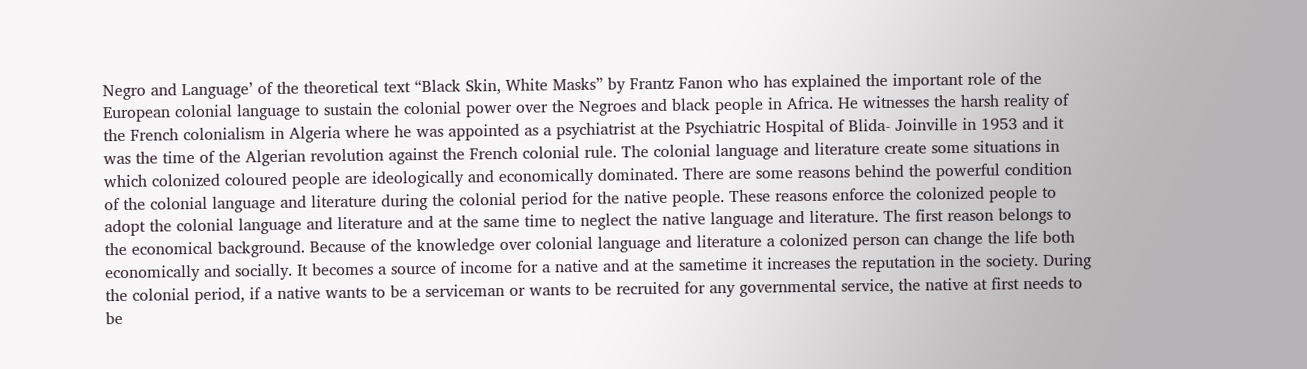Negro and Language’ of the theoretical text “Black Skin, White Masks” by Frantz Fanon who has explained the important role of the European colonial language to sustain the colonial power over the Negroes and black people in Africa. He witnesses the harsh reality of the French colonialism in Algeria where he was appointed as a psychiatrist at the Psychiatric Hospital of Blida- Joinville in 1953 and it was the time of the Algerian revolution against the French colonial rule. The colonial language and literature create some situations in which colonized coloured people are ideologically and economically dominated. There are some reasons behind the powerful condition of the colonial language and literature during the colonial period for the native people. These reasons enforce the colonized people to adopt the colonial language and literature and at the same time to neglect the native language and literature. The first reason belongs to the economical background. Because of the knowledge over colonial language and literature a colonized person can change the life both economically and socially. It becomes a source of income for a native and at the sametime it increases the reputation in the society. During the colonial period, if a native wants to be a serviceman or wants to be recruited for any governmental service, the native at first needs to be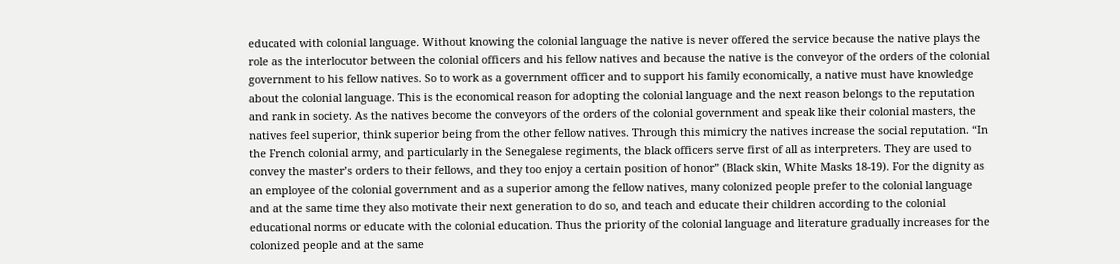educated with colonial language. Without knowing the colonial language the native is never offered the service because the native plays the role as the interlocutor between the colonial officers and his fellow natives and because the native is the conveyor of the orders of the colonial government to his fellow natives. So to work as a government officer and to support his family economically, a native must have knowledge about the colonial language. This is the economical reason for adopting the colonial language and the next reason belongs to the reputation and rank in society. As the natives become the conveyors of the orders of the colonial government and speak like their colonial masters, the natives feel superior, think superior being from the other fellow natives. Through this mimicry the natives increase the social reputation. “In the French colonial army, and particularly in the Senegalese regiments, the black officers serve first of all as interpreters. They are used to convey the master’s orders to their fellows, and they too enjoy a certain position of honor” (Black skin, White Masks 18-19). For the dignity as an employee of the colonial government and as a superior among the fellow natives, many colonized people prefer to the colonial language and at the same time they also motivate their next generation to do so, and teach and educate their children according to the colonial educational norms or educate with the colonial education. Thus the priority of the colonial language and literature gradually increases for the colonized people and at the same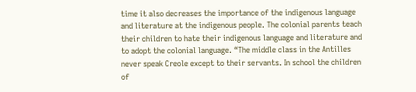time it also decreases the importance of the indigenous language and literature at the indigenous people. The colonial parents teach their children to hate their indigenous language and literature and to adopt the colonial language. “The middle class in the Antilles never speak Creole except to their servants. In school the children of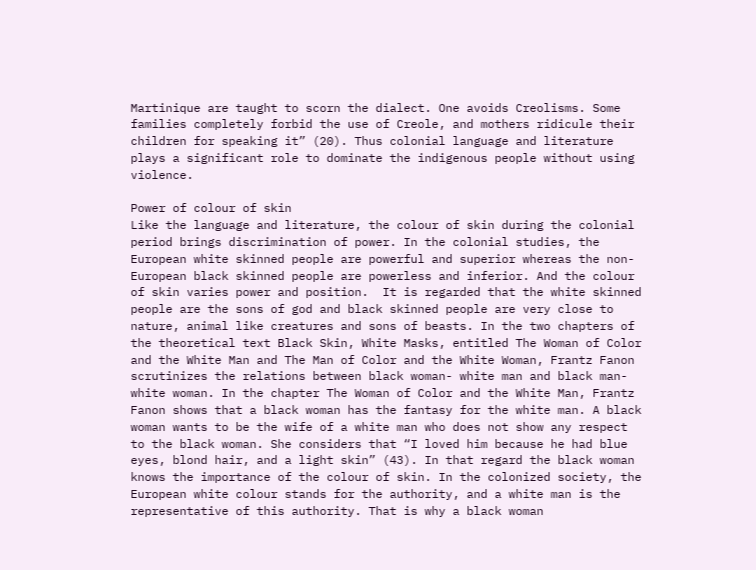Martinique are taught to scorn the dialect. One avoids Creolisms. Some families completely forbid the use of Creole, and mothers ridicule their children for speaking it” (20). Thus colonial language and literature plays a significant role to dominate the indigenous people without using violence.

Power of colour of skin
Like the language and literature, the colour of skin during the colonial period brings discrimination of power. In the colonial studies, the European white skinned people are powerful and superior whereas the non- European black skinned people are powerless and inferior. And the colour of skin varies power and position.  It is regarded that the white skinned people are the sons of god and black skinned people are very close to nature, animal like creatures and sons of beasts. In the two chapters of the theoretical text Black Skin, White Masks, entitled The Woman of Color and the White Man and The Man of Color and the White Woman, Frantz Fanon scrutinizes the relations between black woman- white man and black man- white woman. In the chapter The Woman of Color and the White Man, Frantz Fanon shows that a black woman has the fantasy for the white man. A black woman wants to be the wife of a white man who does not show any respect to the black woman. She considers that “I loved him because he had blue eyes, blond hair, and a light skin” (43). In that regard the black woman knows the importance of the colour of skin. In the colonized society, the European white colour stands for the authority, and a white man is the representative of this authority. That is why a black woman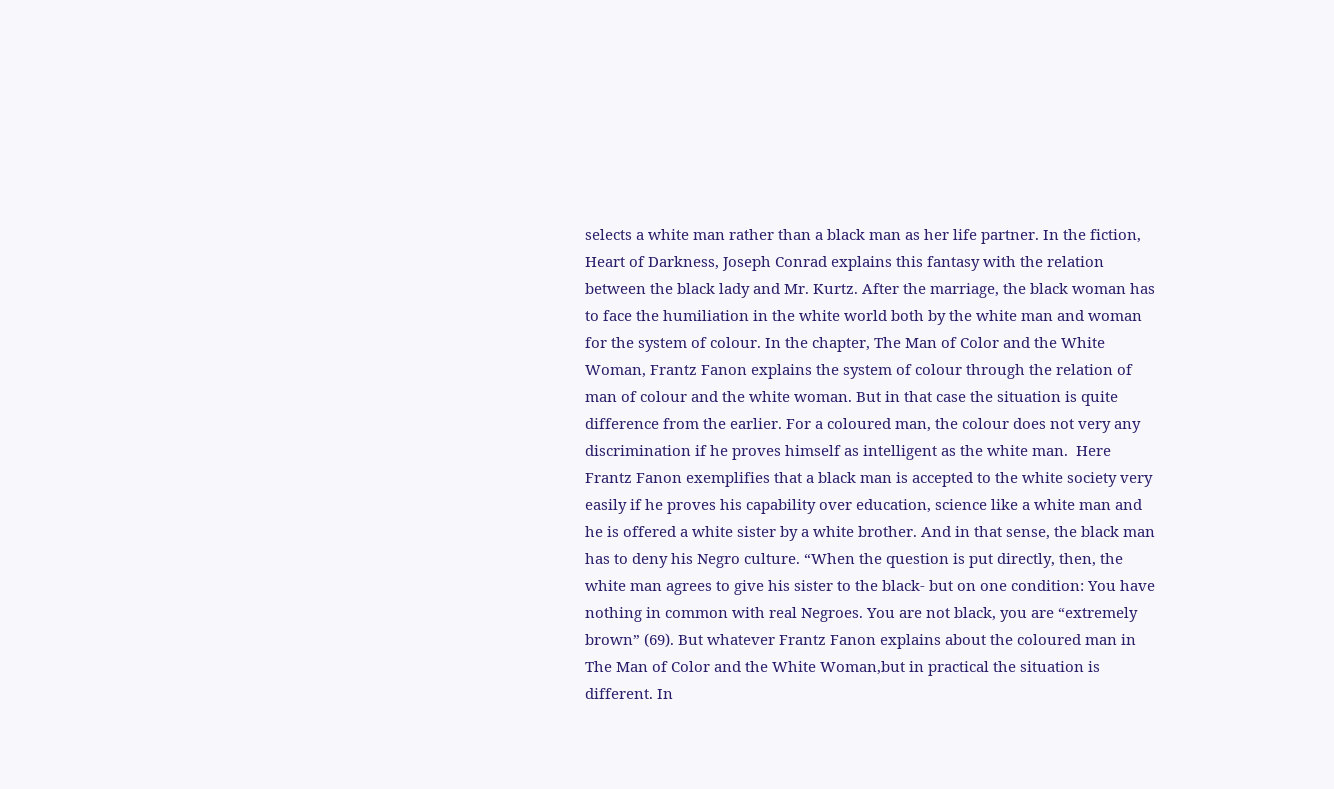selects a white man rather than a black man as her life partner. In the fiction, Heart of Darkness, Joseph Conrad explains this fantasy with the relation between the black lady and Mr. Kurtz. After the marriage, the black woman has to face the humiliation in the white world both by the white man and woman for the system of colour. In the chapter, The Man of Color and the White Woman, Frantz Fanon explains the system of colour through the relation of man of colour and the white woman. But in that case the situation is quite difference from the earlier. For a coloured man, the colour does not very any discrimination if he proves himself as intelligent as the white man.  Here Frantz Fanon exemplifies that a black man is accepted to the white society very easily if he proves his capability over education, science like a white man and he is offered a white sister by a white brother. And in that sense, the black man has to deny his Negro culture. “When the question is put directly, then, the white man agrees to give his sister to the black- but on one condition: You have nothing in common with real Negroes. You are not black, you are “extremely brown” (69). But whatever Frantz Fanon explains about the coloured man in The Man of Color and the White Woman,but in practical the situation is different. In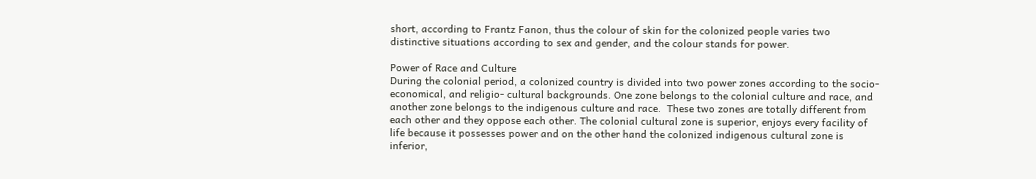short, according to Frantz Fanon, thus the colour of skin for the colonized people varies two distinctive situations according to sex and gender, and the colour stands for power.

Power of Race and Culture
During the colonial period, a colonized country is divided into two power zones according to the socio- economical, and religio- cultural backgrounds. One zone belongs to the colonial culture and race, and another zone belongs to the indigenous culture and race.  These two zones are totally different from each other and they oppose each other. The colonial cultural zone is superior, enjoys every facility of life because it possesses power and on the other hand the colonized indigenous cultural zone is inferior,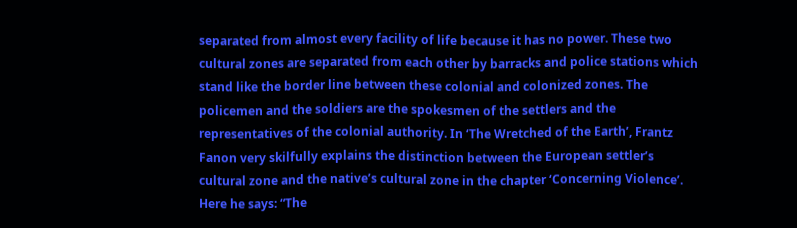separated from almost every facility of life because it has no power. These two cultural zones are separated from each other by barracks and police stations which stand like the border line between these colonial and colonized zones. The policemen and the soldiers are the spokesmen of the settlers and the representatives of the colonial authority. In ‘The Wretched of the Earth’, Frantz Fanon very skilfully explains the distinction between the European settler’s cultural zone and the native’s cultural zone in the chapter ‘Concerning Violence’. Here he says: “The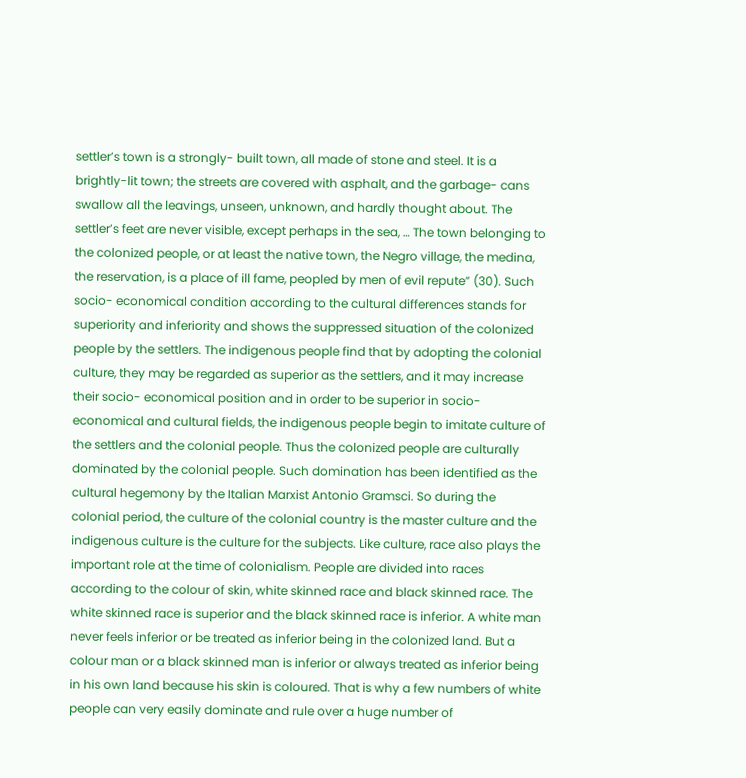settler’s town is a strongly- built town, all made of stone and steel. It is a brightly-lit town; the streets are covered with asphalt, and the garbage- cans swallow all the leavings, unseen, unknown, and hardly thought about. The settler’s feet are never visible, except perhaps in the sea, … The town belonging to the colonized people, or at least the native town, the Negro village, the medina, the reservation, is a place of ill fame, peopled by men of evil repute” (30). Such socio- economical condition according to the cultural differences stands for superiority and inferiority and shows the suppressed situation of the colonized people by the settlers. The indigenous people find that by adopting the colonial culture, they may be regarded as superior as the settlers, and it may increase their socio- economical position and in order to be superior in socio- economical and cultural fields, the indigenous people begin to imitate culture of the settlers and the colonial people. Thus the colonized people are culturally dominated by the colonial people. Such domination has been identified as the cultural hegemony by the Italian Marxist Antonio Gramsci. So during the colonial period, the culture of the colonial country is the master culture and the indigenous culture is the culture for the subjects. Like culture, race also plays the important role at the time of colonialism. People are divided into races according to the colour of skin, white skinned race and black skinned race. The white skinned race is superior and the black skinned race is inferior. A white man never feels inferior or be treated as inferior being in the colonized land. But a colour man or a black skinned man is inferior or always treated as inferior being in his own land because his skin is coloured. That is why a few numbers of white people can very easily dominate and rule over a huge number of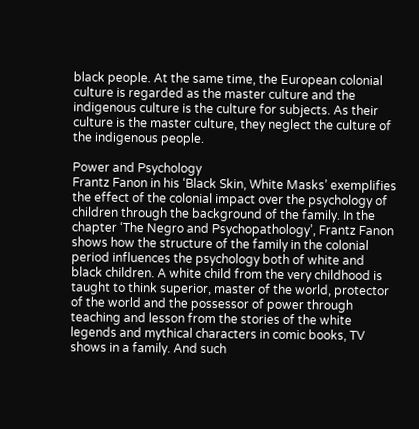black people. At the same time, the European colonial culture is regarded as the master culture and the indigenous culture is the culture for subjects. As their culture is the master culture, they neglect the culture of the indigenous people.

Power and Psychology
Frantz Fanon in his ‘Black Skin, White Masks’ exemplifies the effect of the colonial impact over the psychology of children through the background of the family. In the chapter ‘The Negro and Psychopathology’, Frantz Fanon shows how the structure of the family in the colonial period influences the psychology both of white and black children. A white child from the very childhood is taught to think superior, master of the world, protector of the world and the possessor of power through teaching and lesson from the stories of the white legends and mythical characters in comic books, TV shows in a family. And such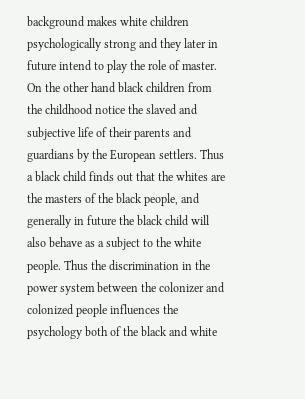background makes white children psychologically strong and they later in future intend to play the role of master. On the other hand black children from the childhood notice the slaved and subjective life of their parents and guardians by the European settlers. Thus a black child finds out that the whites are the masters of the black people, and generally in future the black child will also behave as a subject to the white people. Thus the discrimination in the power system between the colonizer and colonized people influences the psychology both of the black and white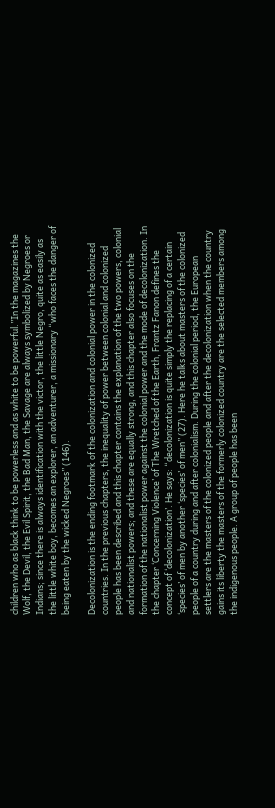children who as black think to be powerless and as white to be powerful.”In the magazines the Wolf, the Devil, the Evil Spirit, the Bad Man, the Savage are always symbolized by Negroes or Indians; since there is always identification with the victor, the little Negro, quite as easily as the little white boy, becomes an explorer, an adventurer, a missionary “who faces the danger of being eaten by the wicked Negroes” (146).

Decolonization is the ending footmark of the colonization and colonial power in the colonized countries. In the previous chapters, the inequality of power between colonial and colonized people has been described and this chapter contains the explanation of the two powers, colonial and nationalist powers; and these are equally strong, and this chapter also focuses on the formation of the nationalist power against the colonial power and the mode of decolonization. In the chapter ‘Concerning Violence’ of The Wretched of the Earth, Frantz Fanon defines the concept of ‘decolonization’. He says: “decolonization is quite simply the replacing of a certain ‘species’ of men by another ‘species’ of men” (27). Here he talks about masters of the colonized people of a country during and after colonialism. During the colonial period, the European settlers are the masters of the colonized people and after the decolonization when the country gains its liberty the masters of the formerly colonized country are the selected members among the indigenous people. A group of people has been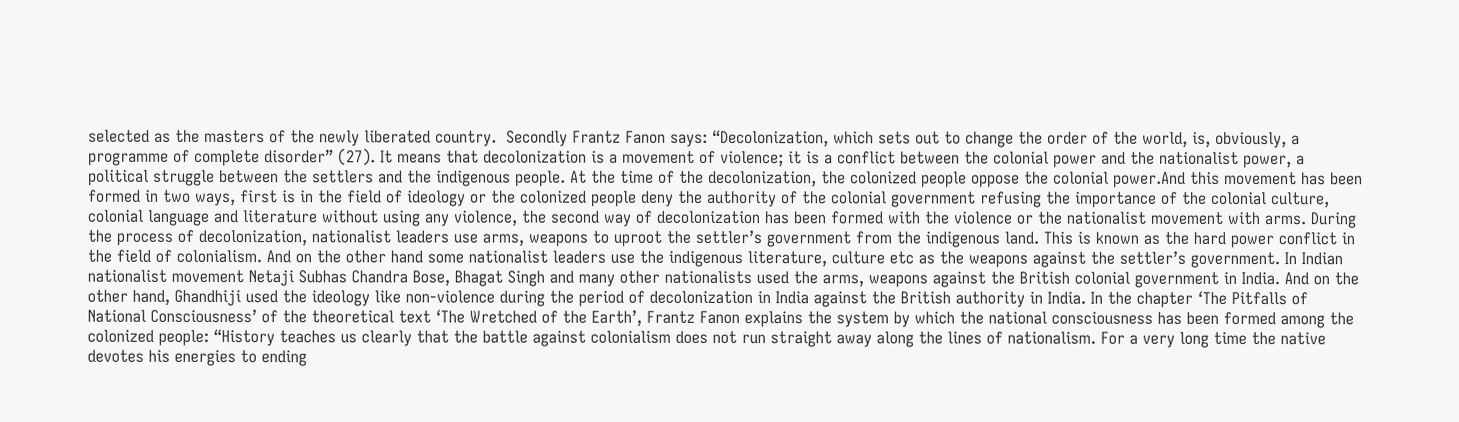selected as the masters of the newly liberated country.  Secondly Frantz Fanon says: “Decolonization, which sets out to change the order of the world, is, obviously, a programme of complete disorder” (27). It means that decolonization is a movement of violence; it is a conflict between the colonial power and the nationalist power, a political struggle between the settlers and the indigenous people. At the time of the decolonization, the colonized people oppose the colonial power.And this movement has been formed in two ways, first is in the field of ideology or the colonized people deny the authority of the colonial government refusing the importance of the colonial culture, colonial language and literature without using any violence, the second way of decolonization has been formed with the violence or the nationalist movement with arms. During the process of decolonization, nationalist leaders use arms, weapons to uproot the settler’s government from the indigenous land. This is known as the hard power conflict in the field of colonialism. And on the other hand some nationalist leaders use the indigenous literature, culture etc as the weapons against the settler’s government. In Indian nationalist movement Netaji Subhas Chandra Bose, Bhagat Singh and many other nationalists used the arms, weapons against the British colonial government in India. And on the other hand, Ghandhiji used the ideology like non-violence during the period of decolonization in India against the British authority in India. In the chapter ‘The Pitfalls of National Consciousness’ of the theoretical text ‘The Wretched of the Earth’, Frantz Fanon explains the system by which the national consciousness has been formed among the colonized people: “History teaches us clearly that the battle against colonialism does not run straight away along the lines of nationalism. For a very long time the native devotes his energies to ending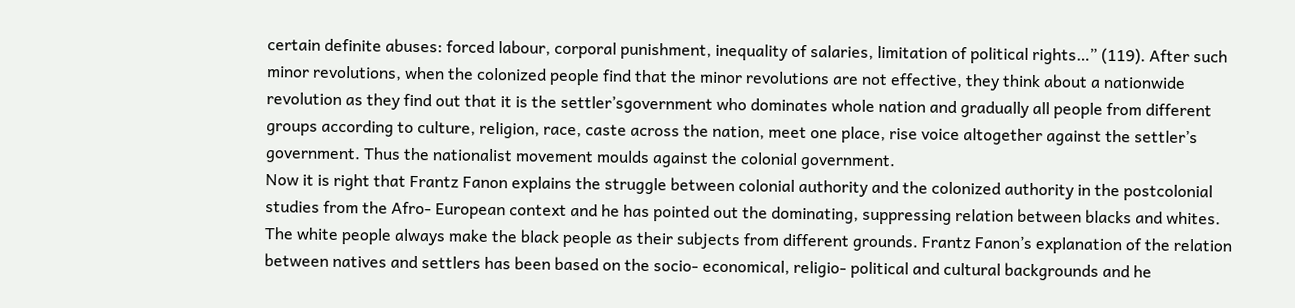certain definite abuses: forced labour, corporal punishment, inequality of salaries, limitation of political rights…” (119). After such minor revolutions, when the colonized people find that the minor revolutions are not effective, they think about a nationwide revolution as they find out that it is the settler’sgovernment who dominates whole nation and gradually all people from different groups according to culture, religion, race, caste across the nation, meet one place, rise voice altogether against the settler’s government. Thus the nationalist movement moulds against the colonial government.
Now it is right that Frantz Fanon explains the struggle between colonial authority and the colonized authority in the postcolonial studies from the Afro- European context and he has pointed out the dominating, suppressing relation between blacks and whites. The white people always make the black people as their subjects from different grounds. Frantz Fanon’s explanation of the relation between natives and settlers has been based on the socio- economical, religio- political and cultural backgrounds and he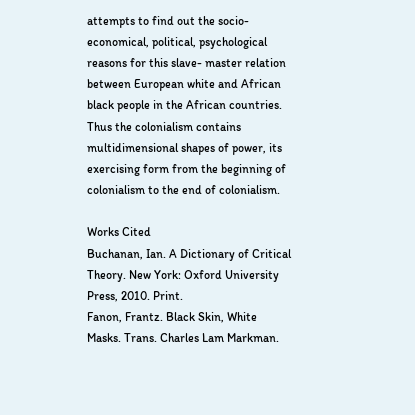attempts to find out the socio- economical, political, psychological reasons for this slave- master relation between European white and African black people in the African countries. Thus the colonialism contains multidimensional shapes of power, its exercising form from the beginning of colonialism to the end of colonialism.

Works Cited
Buchanan, Ian. A Dictionary of Critical Theory. New York: Oxford University Press, 2010. Print.
Fanon, Frantz. Black Skin, White Masks. Trans. Charles Lam Markman.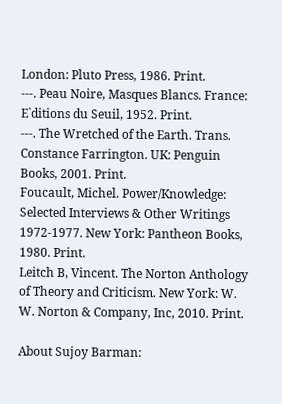London: Pluto Press, 1986. Print.
---. Peau Noire, Masques Blancs. France: E`ditions du Seuil, 1952. Print.
---. The Wretched of the Earth. Trans. Constance Farrington. UK: Penguin Books, 2001. Print.
Foucault, Michel. Power/Knowledge: Selected Interviews & Other Writings 1972-1977. New York: Pantheon Books, 1980. Print.
Leitch B, Vincent. The Norton Anthology of Theory and Criticism. New York: W. W. Norton & Company, Inc, 2010. Print.

About Sujoy Barman: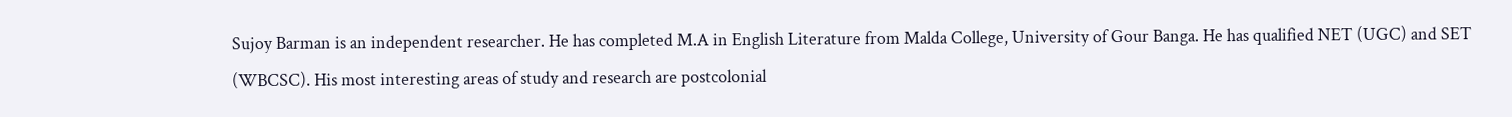Sujoy Barman is an independent researcher. He has completed M.A in English Literature from Malda College, University of Gour Banga. He has qualified NET (UGC) and SET (WBCSC). His most interesting areas of study and research are postcolonial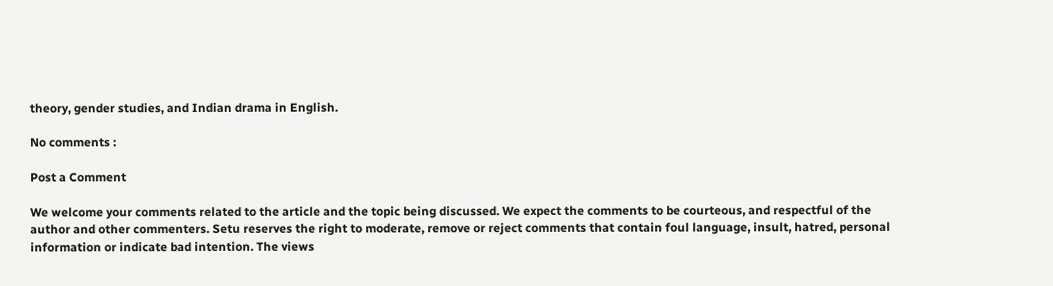theory, gender studies, and Indian drama in English.

No comments :

Post a Comment

We welcome your comments related to the article and the topic being discussed. We expect the comments to be courteous, and respectful of the author and other commenters. Setu reserves the right to moderate, remove or reject comments that contain foul language, insult, hatred, personal information or indicate bad intention. The views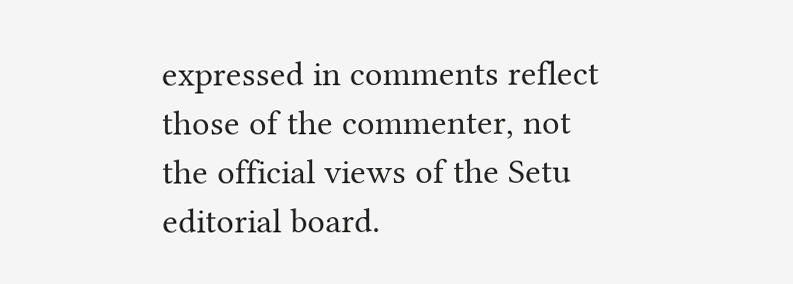expressed in comments reflect those of the commenter, not the official views of the Setu editorial board.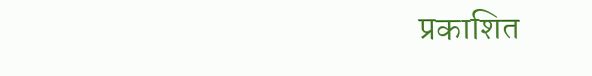प्रकाशित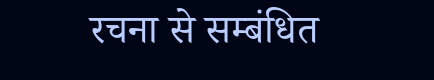रचना से सम्बंधित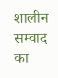शालीन सम्वाद का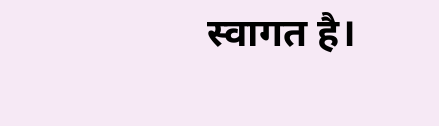स्वागत है।